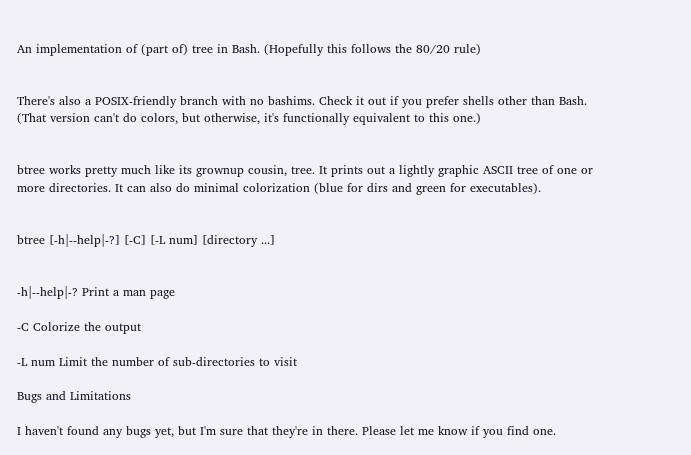An implementation of (part of) tree in Bash. (Hopefully this follows the 80/20 rule)


There's also a POSIX-friendly branch with no bashims. Check it out if you prefer shells other than Bash. (That version can't do colors, but otherwise, it's functionally equivalent to this one.)


btree works pretty much like its grownup cousin, tree. It prints out a lightly graphic ASCII tree of one or more directories. It can also do minimal colorization (blue for dirs and green for executables).


btree [-h|--help|-?] [-C] [-L num] [directory ...]


-h|--help|-? Print a man page

-C Colorize the output

-L num Limit the number of sub-directories to visit

Bugs and Limitations

I haven't found any bugs yet, but I'm sure that they're in there. Please let me know if you find one.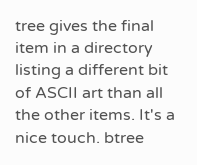tree gives the final item in a directory listing a different bit of ASCII art than all the other items. It's a nice touch. btree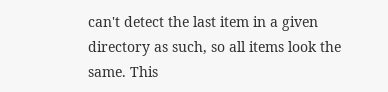can't detect the last item in a given directory as such, so all items look the same. This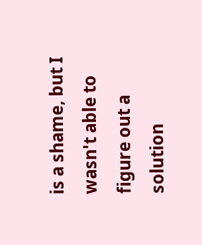is a shame, but I wasn't able to figure out a solution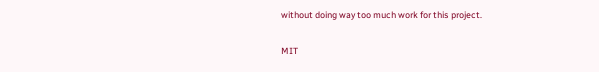without doing way too much work for this project.

MIT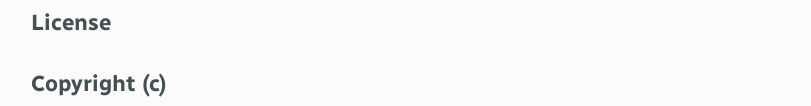License

Copyright (c)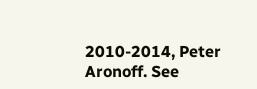2010-2014, Peter Aronoff. See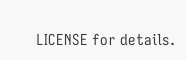LICENSE for details.